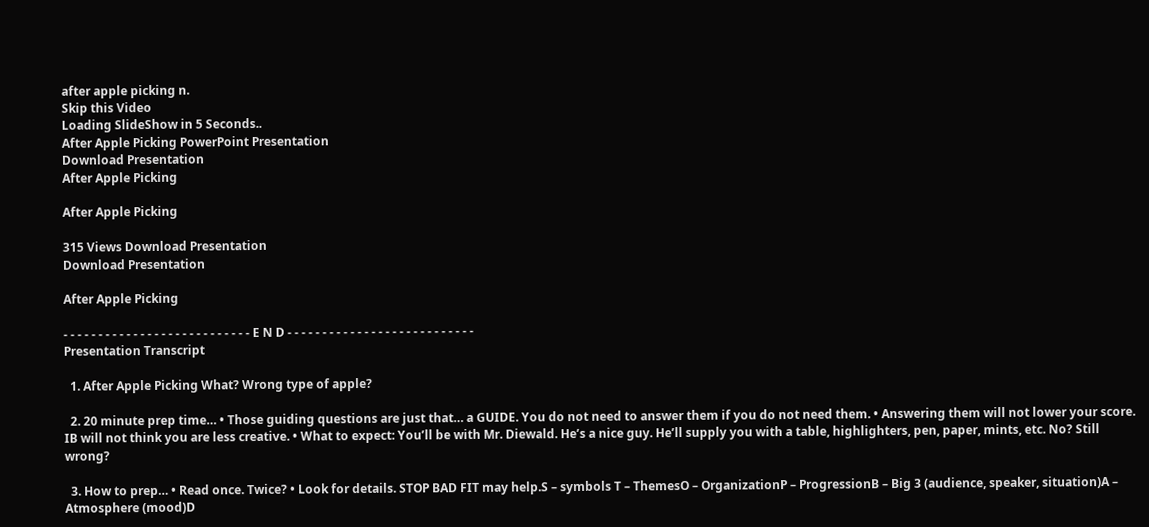after apple picking n.
Skip this Video
Loading SlideShow in 5 Seconds..
After Apple Picking PowerPoint Presentation
Download Presentation
After Apple Picking

After Apple Picking

315 Views Download Presentation
Download Presentation

After Apple Picking

- - - - - - - - - - - - - - - - - - - - - - - - - - - E N D - - - - - - - - - - - - - - - - - - - - - - - - - - -
Presentation Transcript

  1. After Apple Picking What? Wrong type of apple?

  2. 20 minute prep time… • Those guiding questions are just that… a GUIDE. You do not need to answer them if you do not need them. • Answering them will not lower your score. IB will not think you are less creative. • What to expect: You’ll be with Mr. Diewald. He’s a nice guy. He’ll supply you with a table, highlighters, pen, paper, mints, etc. No? Still wrong?

  3. How to prep… • Read once. Twice? • Look for details. STOP BAD FIT may help.S – symbols T – ThemesO – OrganizationP – ProgressionB – Big 3 (audience, speaker, situation)A – Atmosphere (mood)D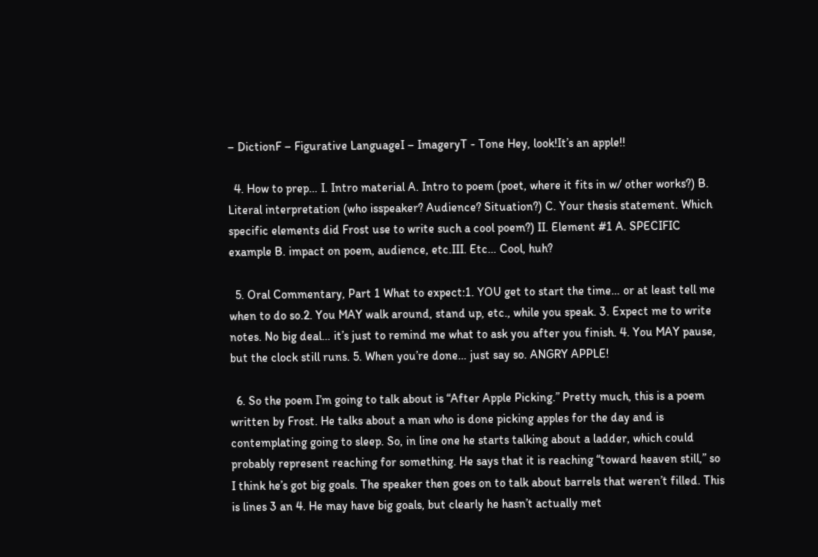– DictionF – Figurative LanguageI – ImageryT - Tone Hey, look!It’s an apple!!

  4. How to prep… I. Intro material A. Intro to poem (poet, where it fits in w/ other works?) B. Literal interpretation (who isspeaker? Audience? Situation?) C. Your thesis statement. Which specific elements did Frost use to write such a cool poem?) II. Element #1 A. SPECIFIC example B. impact on poem, audience, etc.III. Etc… Cool, huh?

  5. Oral Commentary, Part 1 What to expect:1. YOU get to start the time… or at least tell me when to do so.2. You MAY walk around, stand up, etc., while you speak. 3. Expect me to write notes. No big deal… it’s just to remind me what to ask you after you finish. 4. You MAY pause, but the clock still runs. 5. When you’re done… just say so. ANGRY APPLE!

  6. So the poem I’m going to talk about is “After Apple Picking.” Pretty much, this is a poem written by Frost. He talks about a man who is done picking apples for the day and is contemplating going to sleep. So, in line one he starts talking about a ladder, which could probably represent reaching for something. He says that it is reaching “toward heaven still,” so I think he’s got big goals. The speaker then goes on to talk about barrels that weren’t filled. This is lines 3 an 4. He may have big goals, but clearly he hasn’t actually met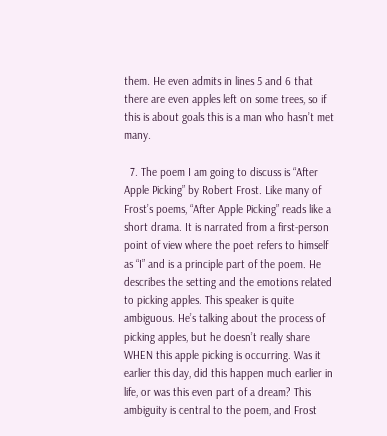them. He even admits in lines 5 and 6 that there are even apples left on some trees, so if this is about goals this is a man who hasn’t met many.

  7. The poem I am going to discuss is “After Apple Picking” by Robert Frost. Like many of Frost’s poems, “After Apple Picking” reads like a short drama. It is narrated from a first-person point of view where the poet refers to himself as “I” and is a principle part of the poem. He describes the setting and the emotions related to picking apples. This speaker is quite ambiguous. He’s talking about the process of picking apples, but he doesn’t really share WHEN this apple picking is occurring. Was it earlier this day, did this happen much earlier in life, or was this even part of a dream? This ambiguity is central to the poem, and Frost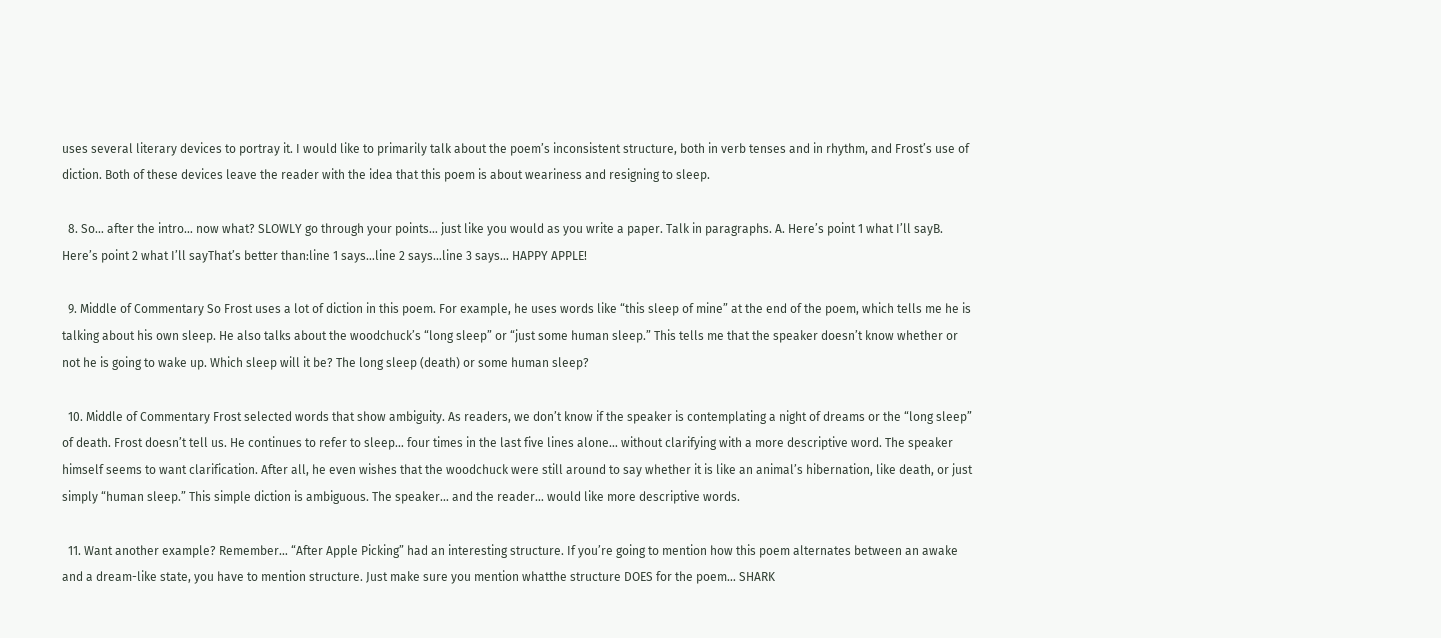uses several literary devices to portray it. I would like to primarily talk about the poem’s inconsistent structure, both in verb tenses and in rhythm, and Frost’s use of diction. Both of these devices leave the reader with the idea that this poem is about weariness and resigning to sleep.

  8. So… after the intro… now what? SLOWLY go through your points… just like you would as you write a paper. Talk in paragraphs. A. Here’s point 1 what I’ll sayB. Here’s point 2 what I’ll sayThat’s better than:line 1 says…line 2 says…line 3 says… HAPPY APPLE!

  9. Middle of Commentary So Frost uses a lot of diction in this poem. For example, he uses words like “this sleep of mine” at the end of the poem, which tells me he is talking about his own sleep. He also talks about the woodchuck’s “long sleep” or “just some human sleep.” This tells me that the speaker doesn’t know whether or not he is going to wake up. Which sleep will it be? The long sleep (death) or some human sleep?

  10. Middle of Commentary Frost selected words that show ambiguity. As readers, we don’t know if the speaker is contemplating a night of dreams or the “long sleep” of death. Frost doesn’t tell us. He continues to refer to sleep… four times in the last five lines alone… without clarifying with a more descriptive word. The speaker himself seems to want clarification. After all, he even wishes that the woodchuck were still around to say whether it is like an animal’s hibernation, like death, or just simply “human sleep.” This simple diction is ambiguous. The speaker… and the reader… would like more descriptive words.

  11. Want another example? Remember… “After Apple Picking” had an interesting structure. If you’re going to mention how this poem alternates between an awake and a dream-like state, you have to mention structure. Just make sure you mention whatthe structure DOES for the poem… SHARK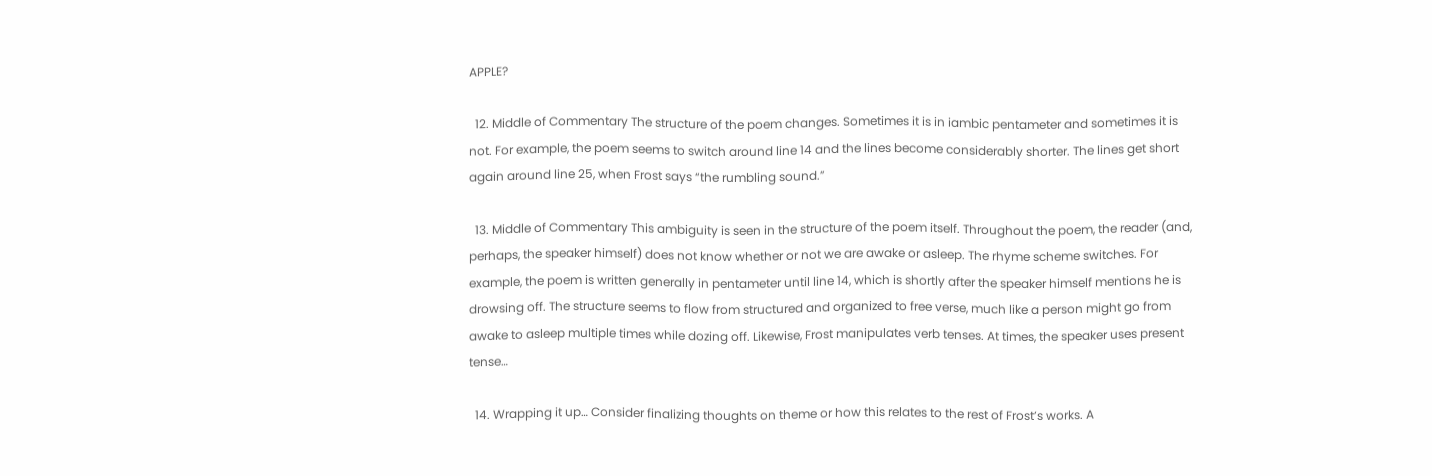APPLE?

  12. Middle of Commentary The structure of the poem changes. Sometimes it is in iambic pentameter and sometimes it is not. For example, the poem seems to switch around line 14 and the lines become considerably shorter. The lines get short again around line 25, when Frost says “the rumbling sound.”

  13. Middle of Commentary This ambiguity is seen in the structure of the poem itself. Throughout the poem, the reader (and, perhaps, the speaker himself) does not know whether or not we are awake or asleep. The rhyme scheme switches. For example, the poem is written generally in pentameter until line 14, which is shortly after the speaker himself mentions he is drowsing off. The structure seems to flow from structured and organized to free verse, much like a person might go from awake to asleep multiple times while dozing off. Likewise, Frost manipulates verb tenses. At times, the speaker uses present tense…

  14. Wrapping it up… Consider finalizing thoughts on theme or how this relates to the rest of Frost’s works. A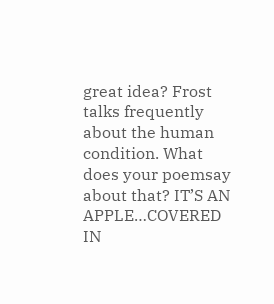great idea? Frost talks frequently about the human condition. What does your poemsay about that? IT’S AN APPLE…COVERED IN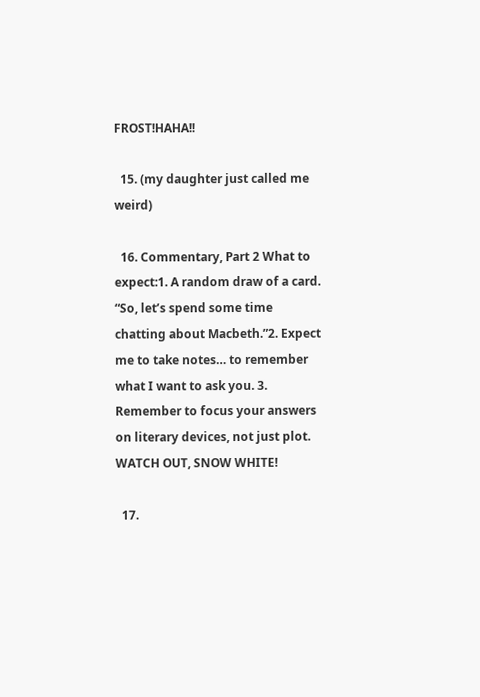FROST!HAHA!!

  15. (my daughter just called me weird)

  16. Commentary, Part 2 What to expect:1. A random draw of a card. “So, let’s spend some time chatting about Macbeth.”2. Expect me to take notes… to remember what I want to ask you. 3. Remember to focus your answers on literary devices, not just plot. WATCH OUT, SNOW WHITE!

  17.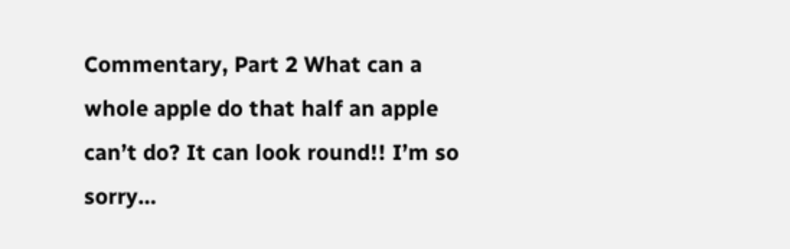Commentary, Part 2 What can a whole apple do that half an apple can’t do? It can look round!! I’m so sorry…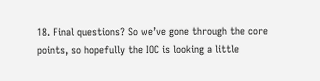18. Final questions? So we’ve gone through the core points, so hopefully the IOC is looking a little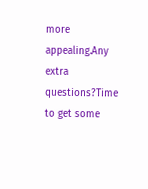more appealing.Any extra questions?Time to get some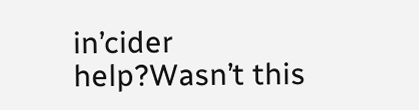in’cider help?Wasn’t this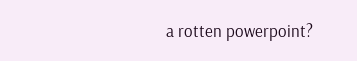a rotten powerpoint?